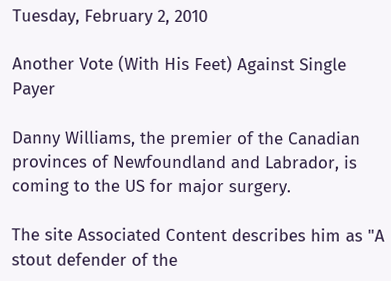Tuesday, February 2, 2010

Another Vote (With His Feet) Against Single Payer

Danny Williams, the premier of the Canadian provinces of Newfoundland and Labrador, is coming to the US for major surgery.

The site Associated Content describes him as "A stout defender of the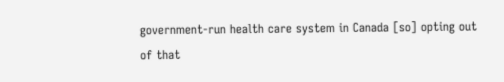government-run health care system in Canada [so] opting out of that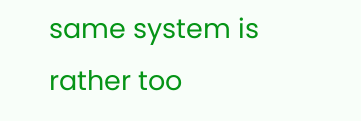same system is rather too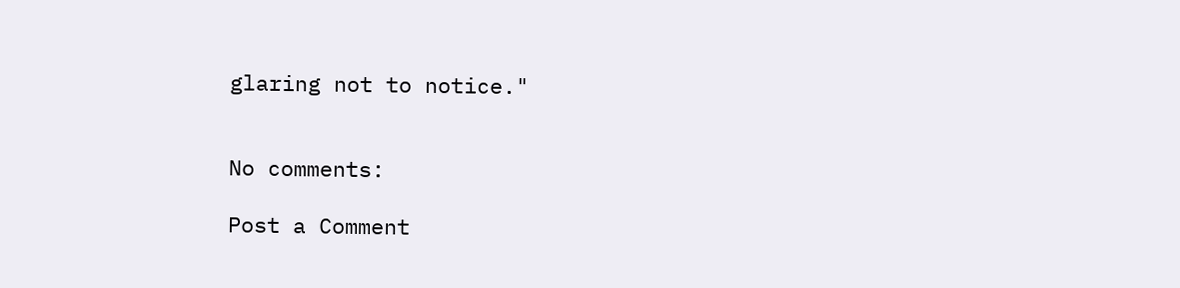glaring not to notice."


No comments:

Post a Comment